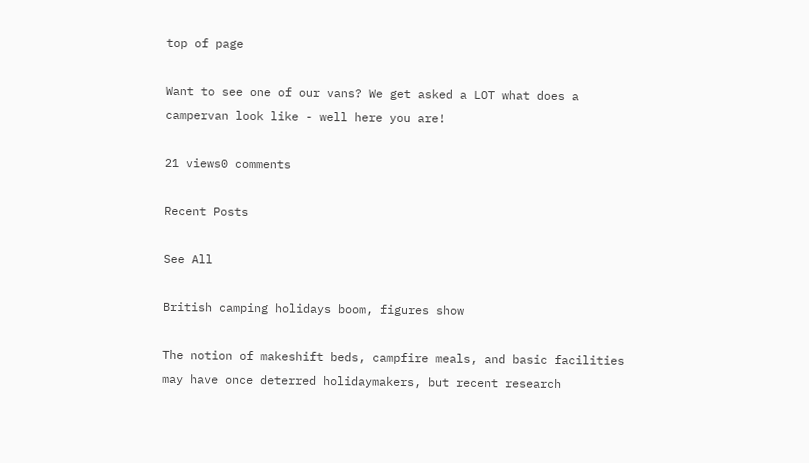top of page

Want to see one of our vans? We get asked a LOT what does a campervan look like - well here you are!

21 views0 comments

Recent Posts

See All

British camping holidays boom, figures show

The notion of makeshift beds, campfire meals, and basic facilities may have once deterred holidaymakers, but recent research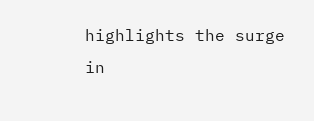highlights the surge in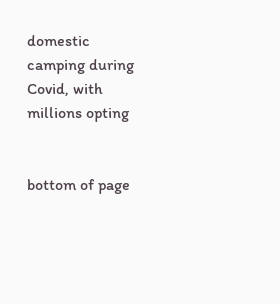domestic camping during Covid, with millions opting


bottom of page